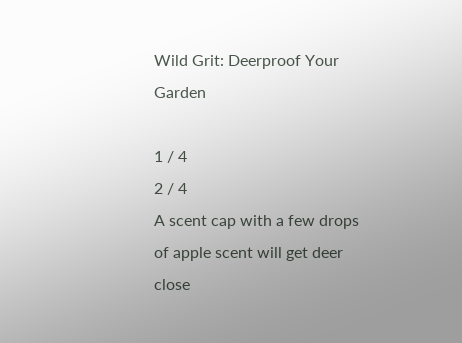Wild Grit: Deerproof Your Garden

1 / 4
2 / 4
A scent cap with a few drops of apple scent will get deer close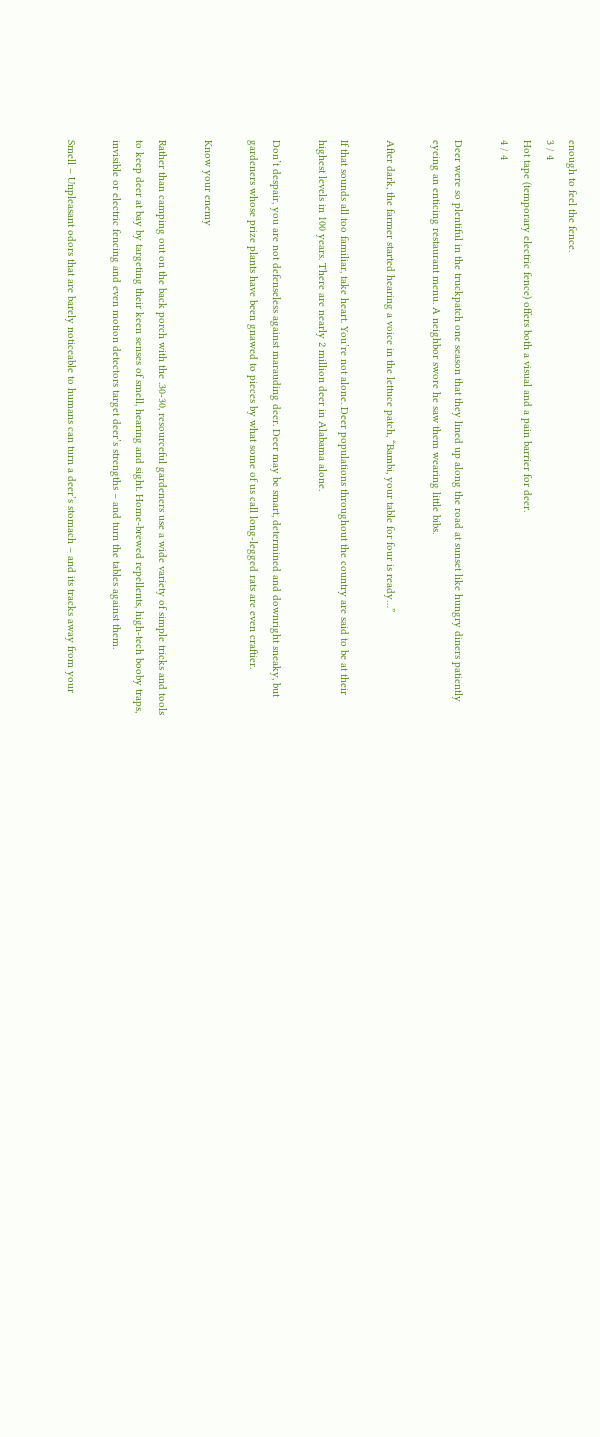enough to feel the fence.
3 / 4
Hot tape (temporary electric fence) offers both a visual and a pain barrier for deer.
4 / 4

Deer were so plentiful in the truckpatch one season that they lined up along the road at sunset like hungry diners patiently eyeing an enticing restaurant menu. A neighbor swore he saw them wearing little bibs.

After dark, the farmer started hearing a voice in the lettuce patch, “Bambi, your table for four is ready…”

If that sounds all too familiar, take heart. You’re not alone. Deer populations throughout the country are said to be at their highest levels in 100 years. There are nearly 2 million deer in Alabama alone.

Don’t despair, you are not defenseless against marauding deer. Deer may be smart, determined and downright sneaky, but gardeners whose prize plants have been gnawed to pieces by what some of us call long-legged rats are even craftier.

Know your enemy

Rather than camping out on the back porch with the .30-30, resourceful gardeners use a wide variety of simple tricks and tools to keep deer at bay by targeting their keen senses of smell, hearing and sight. Home-brewed repellents, high-tech booby traps, invisible or electric fencing and even motion detectors target deer’s strengths – and turn the tables against them.

Smell – Unpleasant odors that are barely noticeable to humans can turn a deer’s stomach – and its tracks away from your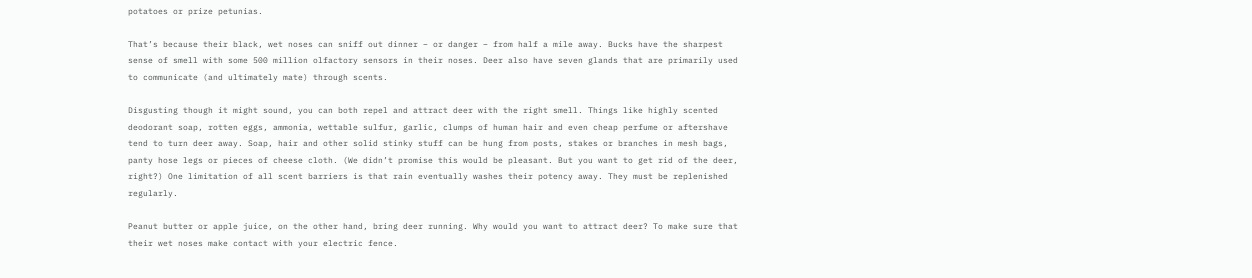potatoes or prize petunias.

That’s because their black, wet noses can sniff out dinner – or danger – from half a mile away. Bucks have the sharpest sense of smell with some 500 million olfactory sensors in their noses. Deer also have seven glands that are primarily used to communicate (and ultimately mate) through scents.

Disgusting though it might sound, you can both repel and attract deer with the right smell. Things like highly scented deodorant soap, rotten eggs, ammonia, wettable sulfur, garlic, clumps of human hair and even cheap perfume or aftershave tend to turn deer away. Soap, hair and other solid stinky stuff can be hung from posts, stakes or branches in mesh bags, panty hose legs or pieces of cheese cloth. (We didn’t promise this would be pleasant. But you want to get rid of the deer, right?) One limitation of all scent barriers is that rain eventually washes their potency away. They must be replenished regularly.

Peanut butter or apple juice, on the other hand, bring deer running. Why would you want to attract deer? To make sure that their wet noses make contact with your electric fence.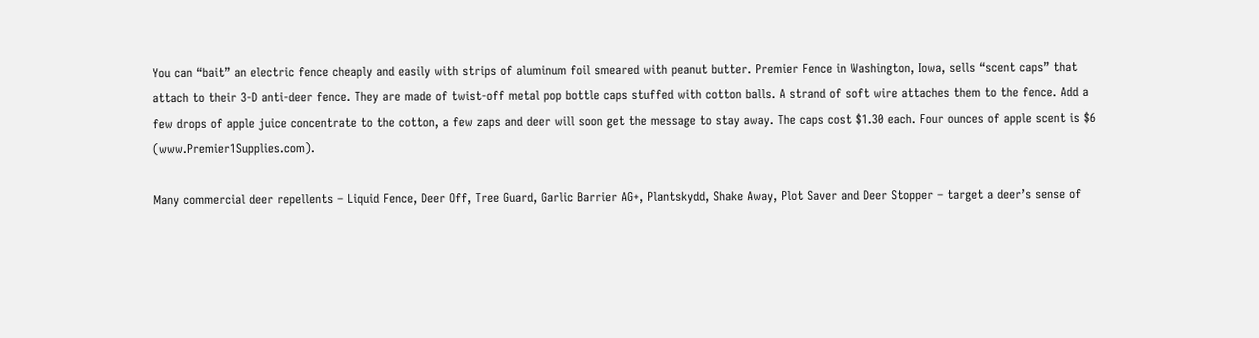You can “bait” an electric fence cheaply and easily with strips of aluminum foil smeared with peanut butter. Premier Fence in Washington, Iowa, sells “scent caps” that attach to their 3-D anti-deer fence. They are made of twist-off metal pop bottle caps stuffed with cotton balls. A strand of soft wire attaches them to the fence. Add a few drops of apple juice concentrate to the cotton, a few zaps and deer will soon get the message to stay away. The caps cost $1.30 each. Four ounces of apple scent is $6 (www.Premier1Supplies.com).

Many commercial deer repellents – Liquid Fence, Deer Off, Tree Guard, Garlic Barrier AG+, Plantskydd, Shake Away, Plot Saver and Deer Stopper – target a deer’s sense of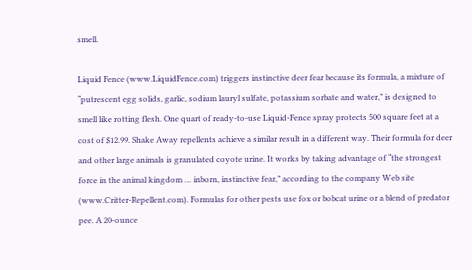smell.

Liquid Fence (www.LiquidFence.com) triggers instinctive deer fear because its formula, a mixture of “putrescent egg solids, garlic, sodium lauryl sulfate, potassium sorbate and water,” is designed to smell like rotting flesh. One quart of ready-to-use Liquid-Fence spray protects 500 square feet at a cost of $12.99. Shake Away repellents achieve a similar result in a different way. Their formula for deer and other large animals is granulated coyote urine. It works by taking advantage of “the strongest force in the animal kingdom … inborn, instinctive fear,” according to the company Web site (www.Critter-Repellent.com). Formulas for other pests use fox or bobcat urine or a blend of predator pee. A 20-ounce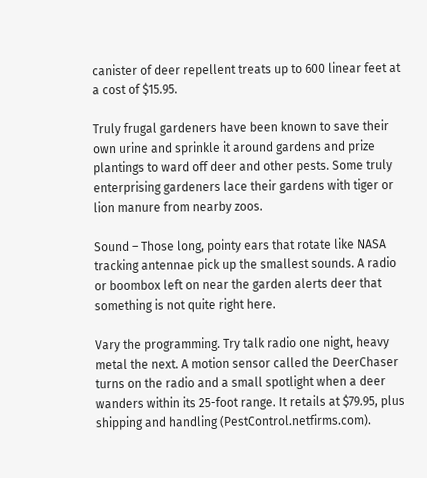canister of deer repellent treats up to 600 linear feet at a cost of $15.95.

Truly frugal gardeners have been known to save their own urine and sprinkle it around gardens and prize plantings to ward off deer and other pests. Some truly enterprising gardeners lace their gardens with tiger or lion manure from nearby zoos.

Sound – Those long, pointy ears that rotate like NASA tracking antennae pick up the smallest sounds. A radio or boombox left on near the garden alerts deer that something is not quite right here.

Vary the programming. Try talk radio one night, heavy metal the next. A motion sensor called the DeerChaser turns on the radio and a small spotlight when a deer wanders within its 25-foot range. It retails at $79.95, plus shipping and handling (PestControl.netfirms.com).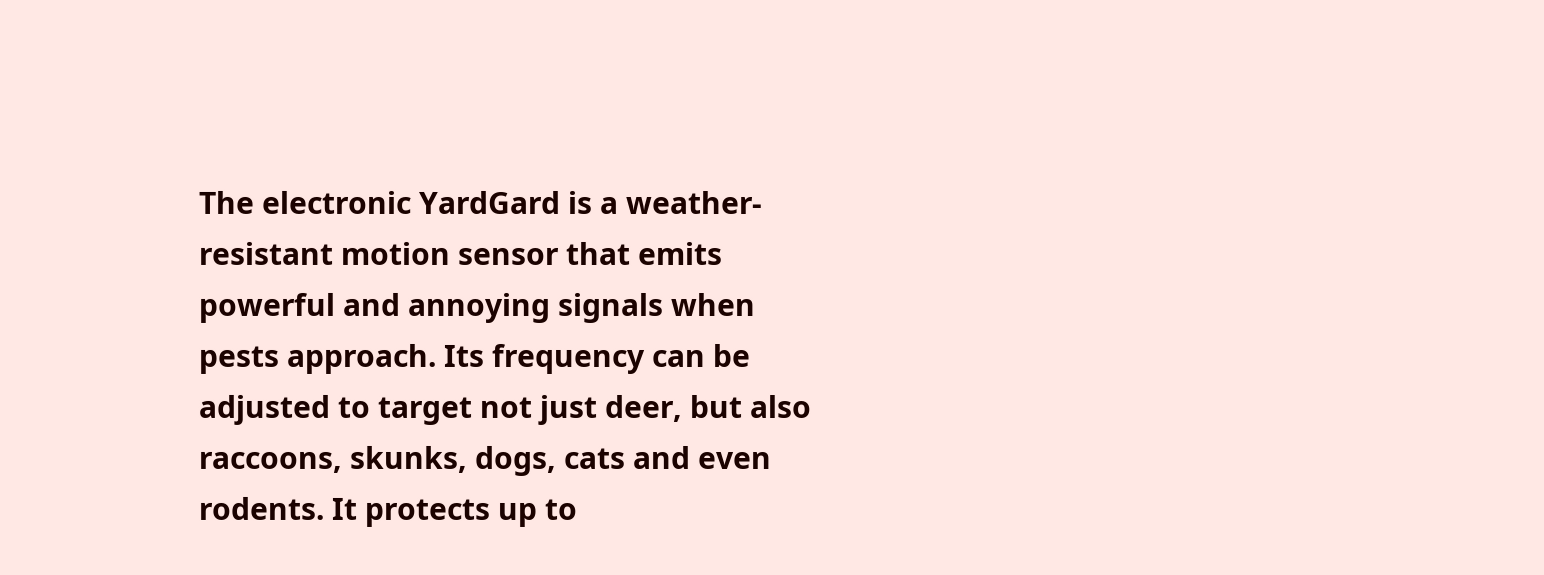The electronic YardGard is a weather-resistant motion sensor that emits powerful and annoying signals when pests approach. Its frequency can be adjusted to target not just deer, but also raccoons, skunks, dogs, cats and even rodents. It protects up to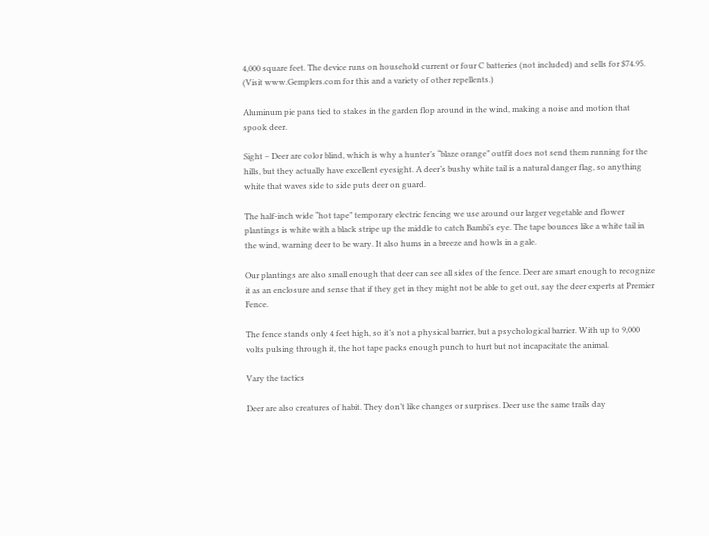4,000 square feet. The device runs on household current or four C batteries (not included) and sells for $74.95. (Visit www.Gemplers.com for this and a variety of other repellents.)

Aluminum pie pans tied to stakes in the garden flop around in the wind, making a noise and motion that spook deer.

Sight – Deer are color blind, which is why a hunter’s “blaze orange” outfit does not send them running for the hills, but they actually have excellent eyesight. A deer’s bushy white tail is a natural danger flag, so anything white that waves side to side puts deer on guard.

The half-inch wide “hot tape” temporary electric fencing we use around our larger vegetable and flower plantings is white with a black stripe up the middle to catch Bambi’s eye. The tape bounces like a white tail in  the wind, warning deer to be wary. It also hums in a breeze and howls in a gale.

Our plantings are also small enough that deer can see all sides of the fence. Deer are smart enough to recognize it as an enclosure and sense that if they get in they might not be able to get out, say the deer experts at Premier Fence.

The fence stands only 4 feet high, so it’s not a physical barrier, but a psychological barrier. With up to 9,000 volts pulsing through it, the hot tape packs enough punch to hurt but not incapacitate the animal.

Vary the tactics

Deer are also creatures of habit. They don’t like changes or surprises. Deer use the same trails day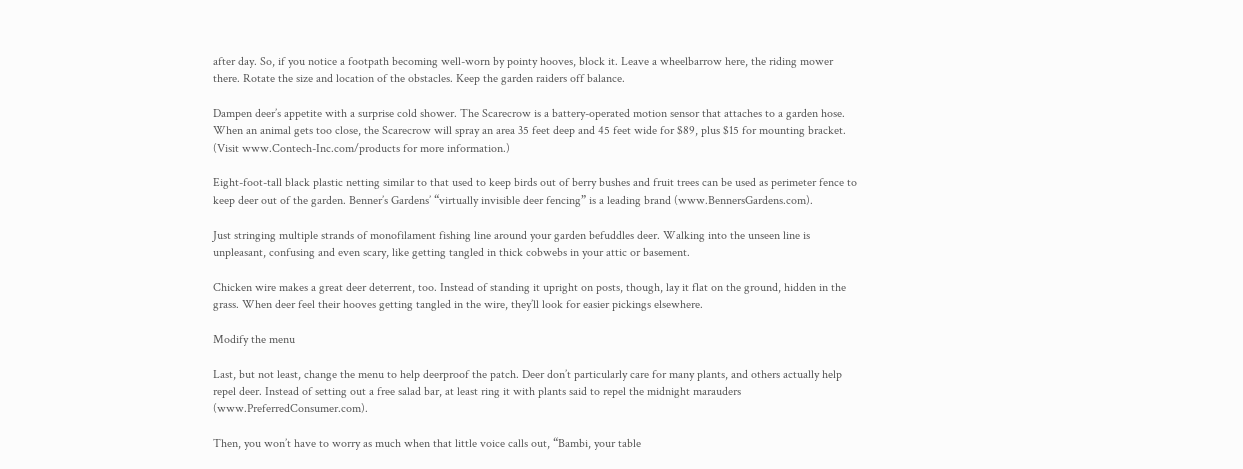after day. So, if you notice a footpath becoming well-worn by pointy hooves, block it. Leave a wheelbarrow here, the riding mower there. Rotate the size and location of the obstacles. Keep the garden raiders off balance.

Dampen deer’s appetite with a surprise cold shower. The Scarecrow is a battery-operated motion sensor that attaches to a garden hose. When an animal gets too close, the Scarecrow will spray an area 35 feet deep and 45 feet wide for $89, plus $15 for mounting bracket. (Visit www.Contech-Inc.com/products for more information.)

Eight-foot-tall black plastic netting similar to that used to keep birds out of berry bushes and fruit trees can be used as perimeter fence to keep deer out of the garden. Benner’s Gardens’ “virtually invisible deer fencing” is a leading brand (www.BennersGardens.com).

Just stringing multiple strands of monofilament fishing line around your garden befuddles deer. Walking into the unseen line is unpleasant, confusing and even scary, like getting tangled in thick cobwebs in your attic or basement.

Chicken wire makes a great deer deterrent, too. Instead of standing it upright on posts, though, lay it flat on the ground, hidden in the grass. When deer feel their hooves getting tangled in the wire, they’ll look for easier pickings elsewhere.

Modify the menu

Last, but not least, change the menu to help deerproof the patch. Deer don’t particularly care for many plants, and others actually help repel deer. Instead of setting out a free salad bar, at least ring it with plants said to repel the midnight marauders (www.PreferredConsumer.com).

Then, you won’t have to worry as much when that little voice calls out, “Bambi, your table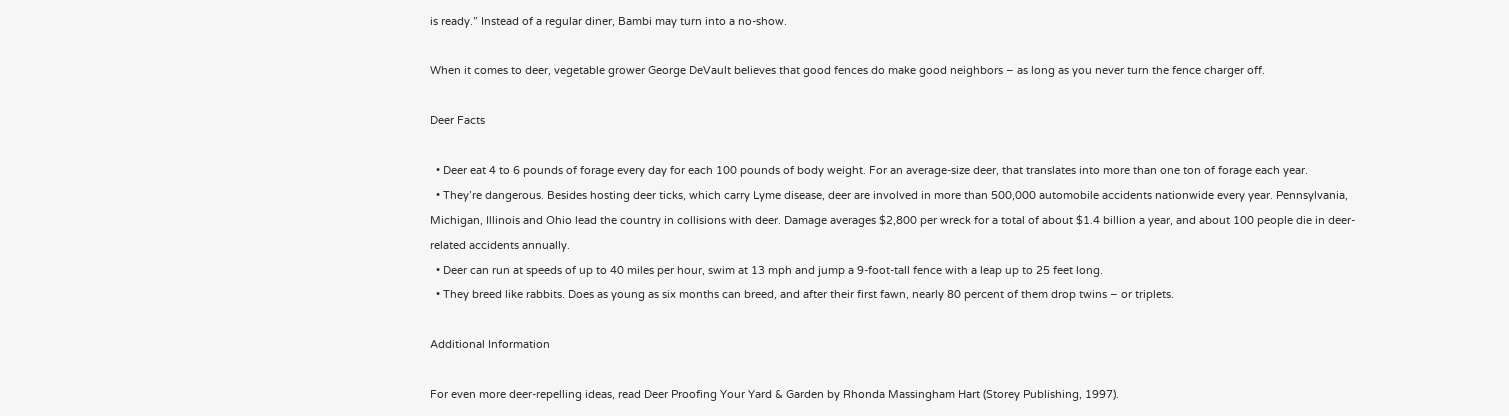is ready.” Instead of a regular diner, Bambi may turn into a no-show.

When it comes to deer, vegetable grower George DeVault believes that good fences do make good neighbors – as long as you never turn the fence charger off.

Deer Facts

  • Deer eat 4 to 6 pounds of forage every day for each 100 pounds of body weight. For an average-size deer, that translates into more than one ton of forage each year.
  • They’re dangerous. Besides hosting deer ticks, which carry Lyme disease, deer are involved in more than 500,000 automobile accidents nationwide every year. Pennsylvania, Michigan, Illinois and Ohio lead the country in collisions with deer. Damage averages $2,800 per wreck for a total of about $1.4 billion a year, and about 100 people die in deer-related accidents annually.
  • Deer can run at speeds of up to 40 miles per hour, swim at 13 mph and jump a 9-foot-tall fence with a leap up to 25 feet long.
  • They breed like rabbits. Does as young as six months can breed, and after their first fawn, nearly 80 percent of them drop twins – or triplets.

Additional Information

For even more deer-repelling ideas, read Deer Proofing Your Yard & Garden by Rhonda Massingham Hart (Storey Publishing, 1997).